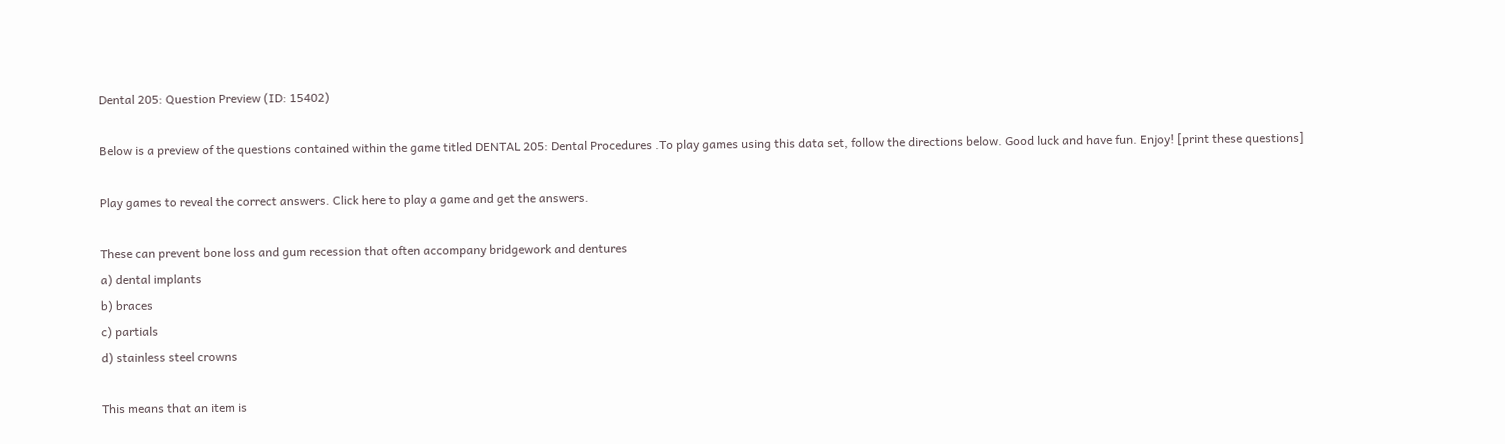Dental 205: Question Preview (ID: 15402)

Below is a preview of the questions contained within the game titled DENTAL 205: Dental Procedures .To play games using this data set, follow the directions below. Good luck and have fun. Enjoy! [print these questions]

Play games to reveal the correct answers. Click here to play a game and get the answers.

These can prevent bone loss and gum recession that often accompany bridgework and dentures
a) dental implants
b) braces
c) partials
d) stainless steel crowns

This means that an item is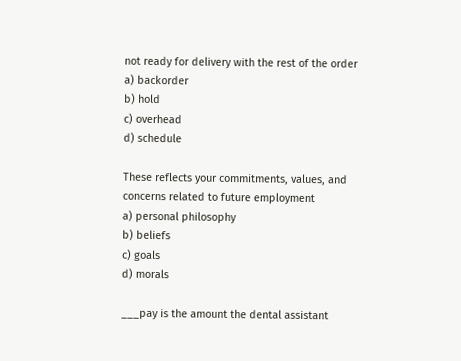not ready for delivery with the rest of the order
a) backorder
b) hold
c) overhead
d) schedule

These reflects your commitments, values, and concerns related to future employment
a) personal philosophy
b) beliefs
c) goals
d) morals

___pay is the amount the dental assistant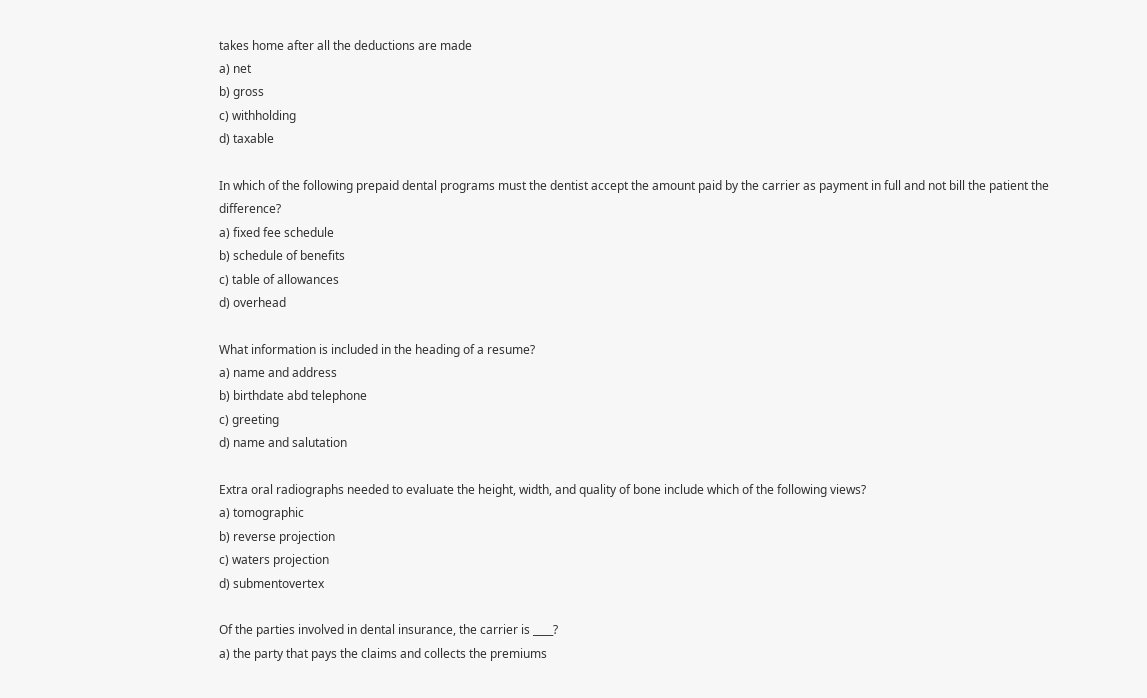takes home after all the deductions are made
a) net
b) gross
c) withholding
d) taxable

In which of the following prepaid dental programs must the dentist accept the amount paid by the carrier as payment in full and not bill the patient the difference?
a) fixed fee schedule
b) schedule of benefits
c) table of allowances
d) overhead

What information is included in the heading of a resume?
a) name and address
b) birthdate abd telephone
c) greeting
d) name and salutation

Extra oral radiographs needed to evaluate the height, width, and quality of bone include which of the following views?
a) tomographic
b) reverse projection
c) waters projection
d) submentovertex

Of the parties involved in dental insurance, the carrier is ____?
a) the party that pays the claims and collects the premiums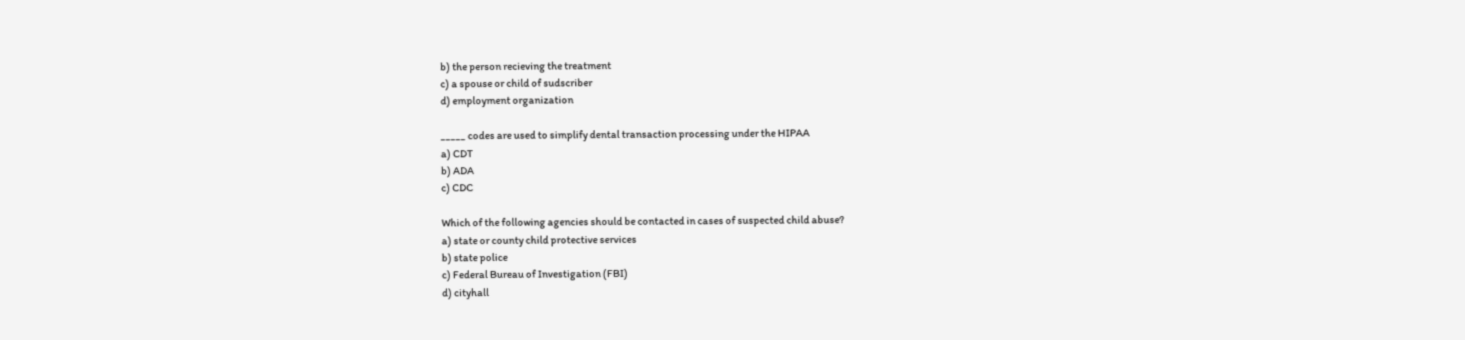b) the person recieving the treatment
c) a spouse or child of sudscriber
d) employment organization

_____ codes are used to simplify dental transaction processing under the HIPAA
a) CDT
b) ADA
c) CDC

Which of the following agencies should be contacted in cases of suspected child abuse?
a) state or county child protective services
b) state police
c) Federal Bureau of Investigation (FBI)
d) cityhall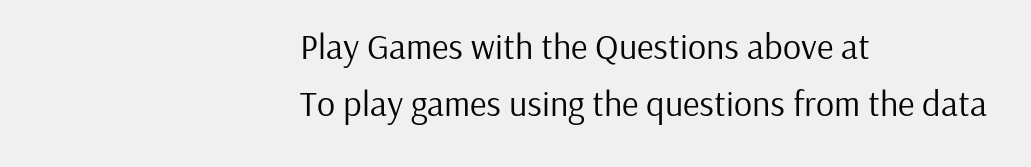Play Games with the Questions above at
To play games using the questions from the data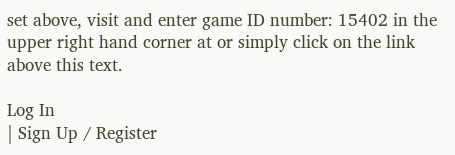set above, visit and enter game ID number: 15402 in the upper right hand corner at or simply click on the link above this text.

Log In
| Sign Up / Register